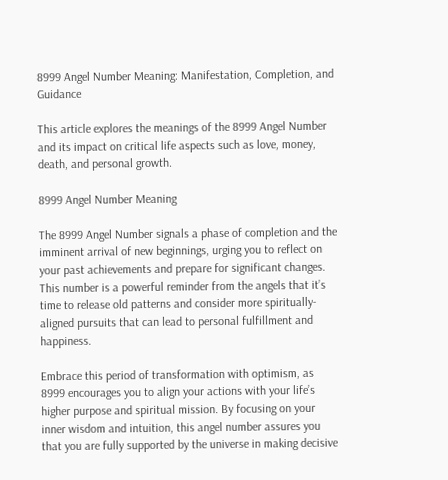8999 Angel Number Meaning: Manifestation, Completion, and Guidance

This article explores the meanings of the 8999 Angel Number and its impact on critical life aspects such as love, money, death, and personal growth.

8999 Angel Number Meaning

The 8999 Angel Number signals a phase of completion and the imminent arrival of new beginnings, urging you to reflect on your past achievements and prepare for significant changes. This number is a powerful reminder from the angels that it’s time to release old patterns and consider more spiritually-aligned pursuits that can lead to personal fulfillment and happiness.

Embrace this period of transformation with optimism, as 8999 encourages you to align your actions with your life’s higher purpose and spiritual mission. By focusing on your inner wisdom and intuition, this angel number assures you that you are fully supported by the universe in making decisive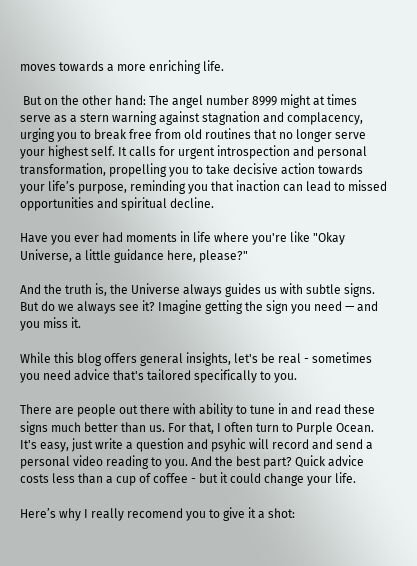moves towards a more enriching life.

 But on the other hand: The angel number 8999 might at times serve as a stern warning against stagnation and complacency, urging you to break free from old routines that no longer serve your highest self. It calls for urgent introspection and personal transformation, propelling you to take decisive action towards your life’s purpose, reminding you that inaction can lead to missed opportunities and spiritual decline.

Have you ever had moments in life where you're like "Okay Universe, a little guidance here, please?"

And the truth is, the Universe always guides us with subtle signs. But do we always see it? Imagine getting the sign you need — and you miss it.

While this blog offers general insights, let's be real - sometimes you need advice that's tailored specifically to you.

There are people out there with ability to tune in and read these signs much better than us. For that, I often turn to Purple Ocean. It's easy, just write a question and psyhic will record and send a personal video reading to you. And the best part? Quick advice costs less than a cup of coffee - but it could change your life.

Here’s why I really recomend you to give it a shot: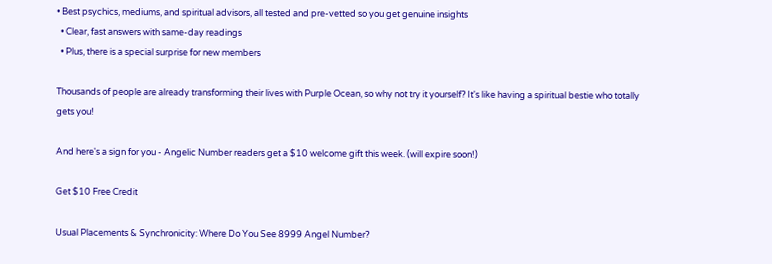• Best psychics, mediums, and spiritual advisors, all tested and pre-vetted so you get genuine insights
  • Clear, fast answers with same-day readings
  • Plus, there is a special surprise for new members

Thousands of people are already transforming their lives with Purple Ocean, so why not try it yourself? It's like having a spiritual bestie who totally gets you!

And here's a sign for you - Angelic Number readers get a $10 welcome gift this week. (will expire soon!)

Get $10 Free Credit

Usual Placements & Synchronicity: Where Do You See 8999 Angel Number?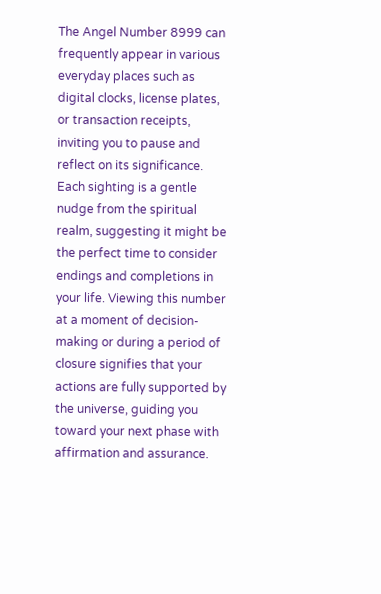The Angel Number 8999 can frequently appear in various everyday places such as digital clocks, license plates, or transaction receipts, inviting you to pause and reflect on its significance. Each sighting is a gentle nudge from the spiritual realm, suggesting it might be the perfect time to consider endings and completions in your life. Viewing this number at a moment of decision-making or during a period of closure signifies that your actions are fully supported by the universe, guiding you toward your next phase with affirmation and assurance.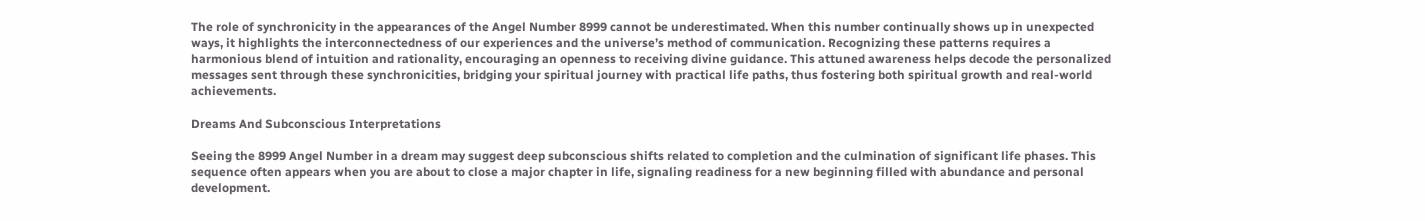The role of synchronicity in the appearances of the Angel Number 8999 cannot be underestimated. When this number continually shows up in unexpected ways, it highlights the interconnectedness of our experiences and the universe’s method of communication. Recognizing these patterns requires a harmonious blend of intuition and rationality, encouraging an openness to receiving divine guidance. This attuned awareness helps decode the personalized messages sent through these synchronicities, bridging your spiritual journey with practical life paths, thus fostering both spiritual growth and real-world achievements.

Dreams And Subconscious Interpretations

Seeing the 8999 Angel Number in a dream may suggest deep subconscious shifts related to completion and the culmination of significant life phases. This sequence often appears when you are about to close a major chapter in life, signaling readiness for a new beginning filled with abundance and personal development.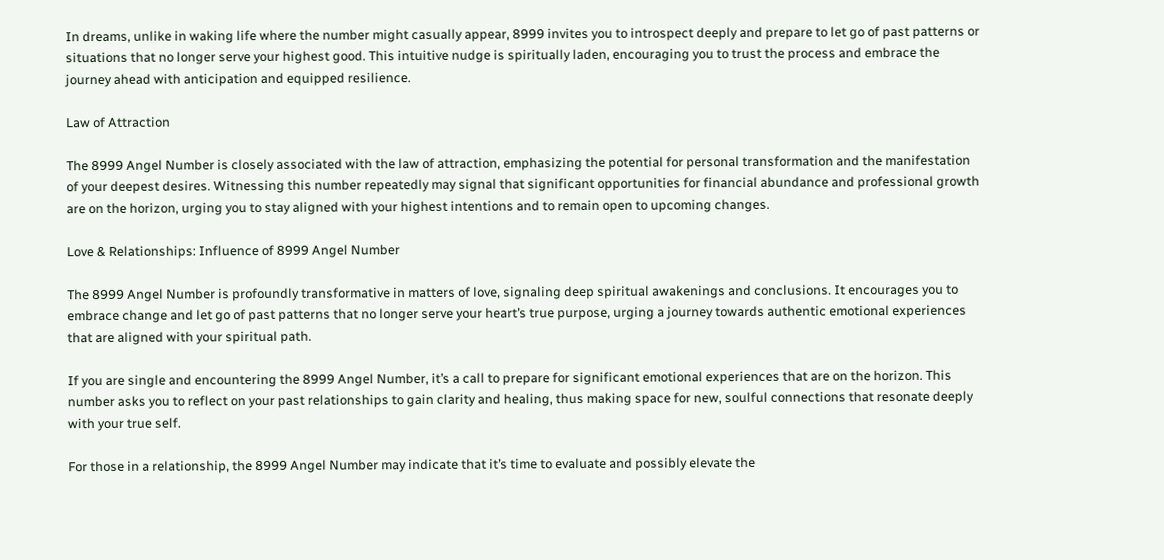In dreams, unlike in waking life where the number might casually appear, 8999 invites you to introspect deeply and prepare to let go of past patterns or situations that no longer serve your highest good. This intuitive nudge is spiritually laden, encouraging you to trust the process and embrace the journey ahead with anticipation and equipped resilience.

Law of Attraction

The 8999 Angel Number is closely associated with the law of attraction, emphasizing the potential for personal transformation and the manifestation of your deepest desires. Witnessing this number repeatedly may signal that significant opportunities for financial abundance and professional growth are on the horizon, urging you to stay aligned with your highest intentions and to remain open to upcoming changes.

Love & Relationships: Influence of 8999 Angel Number

The 8999 Angel Number is profoundly transformative in matters of love, signaling deep spiritual awakenings and conclusions. It encourages you to embrace change and let go of past patterns that no longer serve your heart’s true purpose, urging a journey towards authentic emotional experiences that are aligned with your spiritual path.

If you are single and encountering the 8999 Angel Number, it’s a call to prepare for significant emotional experiences that are on the horizon. This number asks you to reflect on your past relationships to gain clarity and healing, thus making space for new, soulful connections that resonate deeply with your true self.

For those in a relationship, the 8999 Angel Number may indicate that it’s time to evaluate and possibly elevate the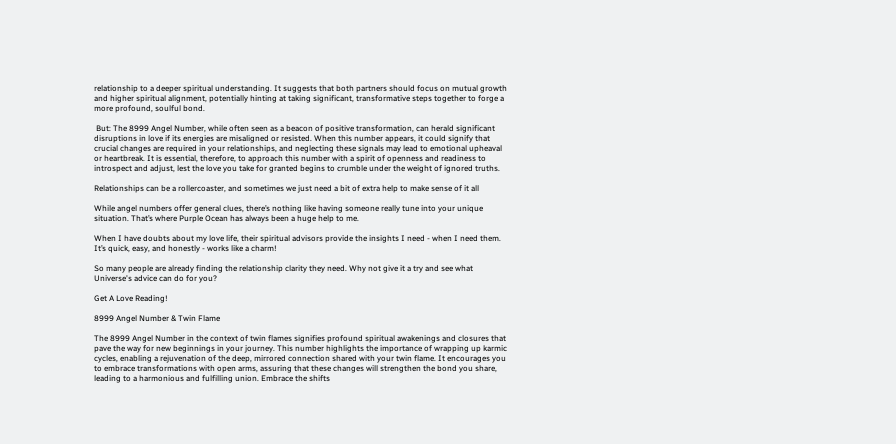relationship to a deeper spiritual understanding. It suggests that both partners should focus on mutual growth and higher spiritual alignment, potentially hinting at taking significant, transformative steps together to forge a more profound, soulful bond.

 But: The 8999 Angel Number, while often seen as a beacon of positive transformation, can herald significant disruptions in love if its energies are misaligned or resisted. When this number appears, it could signify that crucial changes are required in your relationships, and neglecting these signals may lead to emotional upheaval or heartbreak. It is essential, therefore, to approach this number with a spirit of openness and readiness to introspect and adjust, lest the love you take for granted begins to crumble under the weight of ignored truths.

Relationships can be a rollercoaster, and sometimes we just need a bit of extra help to make sense of it all

While angel numbers offer general clues, there’s nothing like having someone really tune into your unique situation. That’s where Purple Ocean has always been a huge help to me.

When I have doubts about my love life, their spiritual advisors provide the insights I need - when I need them. It’s quick, easy, and honestly - works like a charm!

So many people are already finding the relationship clarity they need. Why not give it a try and see what Universe's advice can do for you?

Get A Love Reading!

8999 Angel Number & Twin Flame

The 8999 Angel Number in the context of twin flames signifies profound spiritual awakenings and closures that pave the way for new beginnings in your journey. This number highlights the importance of wrapping up karmic cycles, enabling a rejuvenation of the deep, mirrored connection shared with your twin flame. It encourages you to embrace transformations with open arms, assuring that these changes will strengthen the bond you share, leading to a harmonious and fulfilling union. Embrace the shifts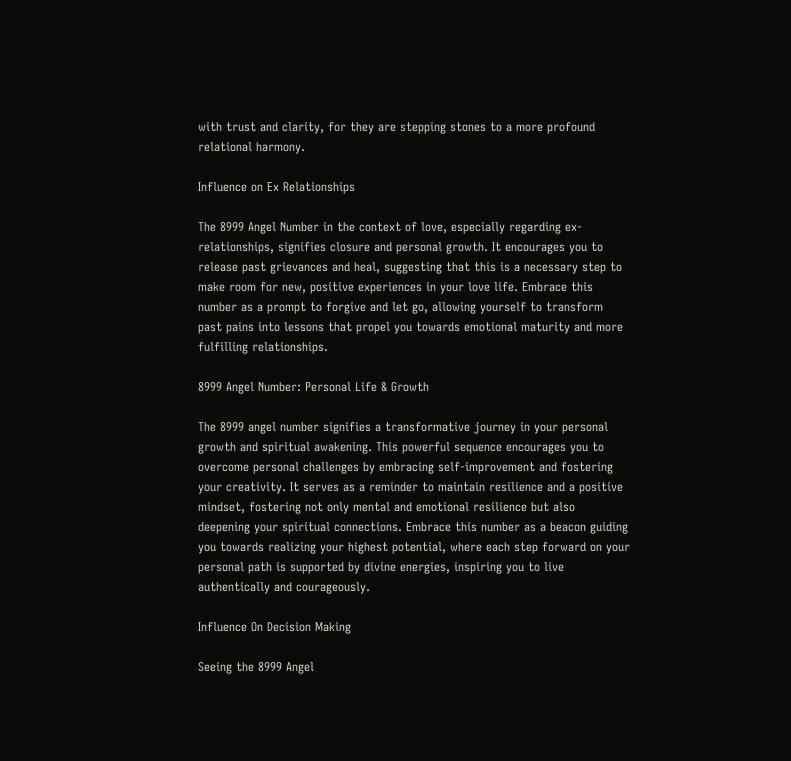with trust and clarity, for they are stepping stones to a more profound relational harmony.

Influence on Ex Relationships

The 8999 Angel Number in the context of love, especially regarding ex-relationships, signifies closure and personal growth. It encourages you to release past grievances and heal, suggesting that this is a necessary step to make room for new, positive experiences in your love life. Embrace this number as a prompt to forgive and let go, allowing yourself to transform past pains into lessons that propel you towards emotional maturity and more fulfilling relationships.

8999 Angel Number: Personal Life & Growth

The 8999 angel number signifies a transformative journey in your personal growth and spiritual awakening. This powerful sequence encourages you to overcome personal challenges by embracing self-improvement and fostering your creativity. It serves as a reminder to maintain resilience and a positive mindset, fostering not only mental and emotional resilience but also deepening your spiritual connections. Embrace this number as a beacon guiding you towards realizing your highest potential, where each step forward on your personal path is supported by divine energies, inspiring you to live authentically and courageously.

Influence On Decision Making

Seeing the 8999 Angel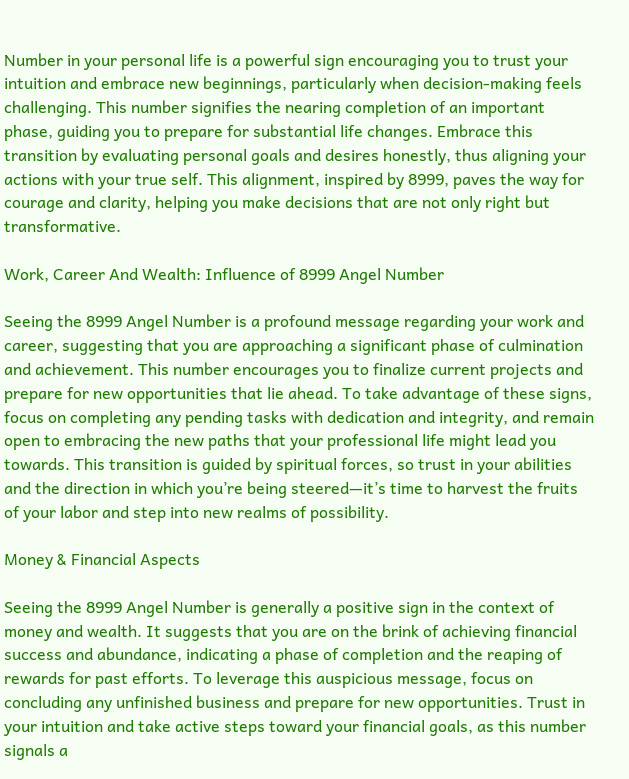Number in your personal life is a powerful sign encouraging you to trust your intuition and embrace new beginnings, particularly when decision-making feels challenging. This number signifies the nearing completion of an important phase, guiding you to prepare for substantial life changes. Embrace this transition by evaluating personal goals and desires honestly, thus aligning your actions with your true self. This alignment, inspired by 8999, paves the way for courage and clarity, helping you make decisions that are not only right but transformative.

Work, Career And Wealth: Influence of 8999 Angel Number

Seeing the 8999 Angel Number is a profound message regarding your work and career, suggesting that you are approaching a significant phase of culmination and achievement. This number encourages you to finalize current projects and prepare for new opportunities that lie ahead. To take advantage of these signs, focus on completing any pending tasks with dedication and integrity, and remain open to embracing the new paths that your professional life might lead you towards. This transition is guided by spiritual forces, so trust in your abilities and the direction in which you’re being steered—it’s time to harvest the fruits of your labor and step into new realms of possibility.

Money & Financial Aspects

Seeing the 8999 Angel Number is generally a positive sign in the context of money and wealth. It suggests that you are on the brink of achieving financial success and abundance, indicating a phase of completion and the reaping of rewards for past efforts. To leverage this auspicious message, focus on concluding any unfinished business and prepare for new opportunities. Trust in your intuition and take active steps toward your financial goals, as this number signals a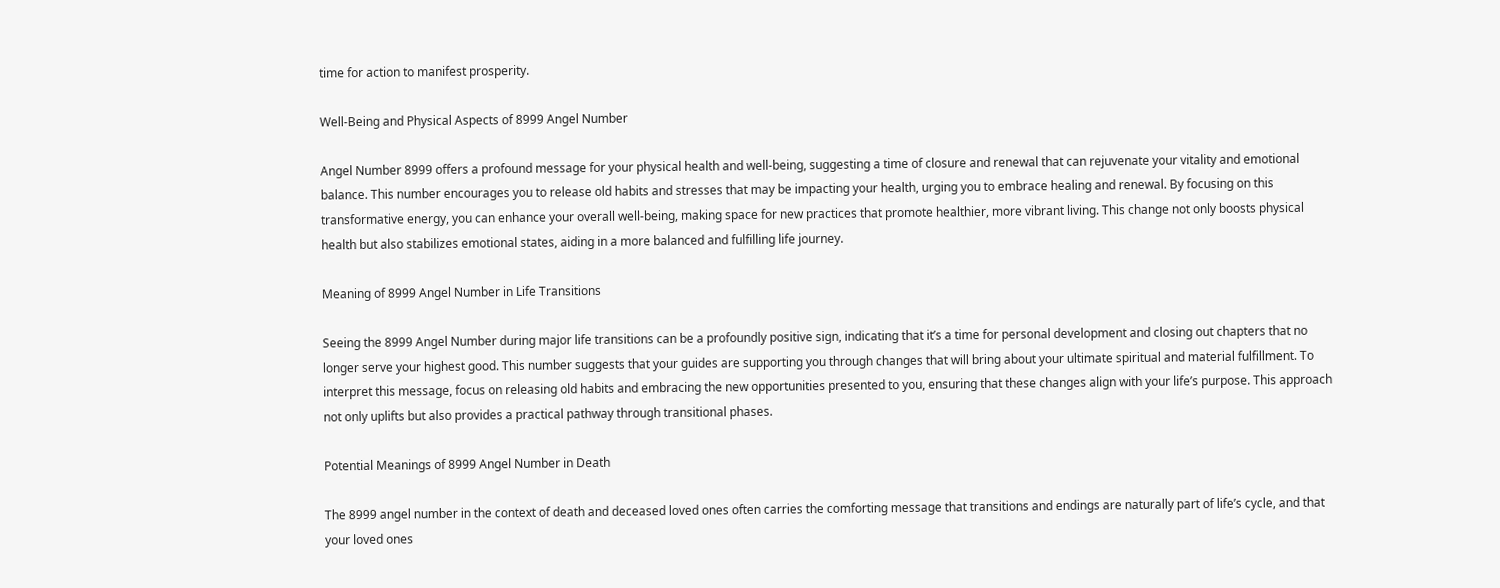time for action to manifest prosperity.

Well-Being and Physical Aspects of 8999 Angel Number

Angel Number 8999 offers a profound message for your physical health and well-being, suggesting a time of closure and renewal that can rejuvenate your vitality and emotional balance. This number encourages you to release old habits and stresses that may be impacting your health, urging you to embrace healing and renewal. By focusing on this transformative energy, you can enhance your overall well-being, making space for new practices that promote healthier, more vibrant living. This change not only boosts physical health but also stabilizes emotional states, aiding in a more balanced and fulfilling life journey.

Meaning of 8999 Angel Number in Life Transitions

Seeing the 8999 Angel Number during major life transitions can be a profoundly positive sign, indicating that it’s a time for personal development and closing out chapters that no longer serve your highest good. This number suggests that your guides are supporting you through changes that will bring about your ultimate spiritual and material fulfillment. To interpret this message, focus on releasing old habits and embracing the new opportunities presented to you, ensuring that these changes align with your life’s purpose. This approach not only uplifts but also provides a practical pathway through transitional phases.

Potential Meanings of 8999 Angel Number in Death

The 8999 angel number in the context of death and deceased loved ones often carries the comforting message that transitions and endings are naturally part of life’s cycle, and that your loved ones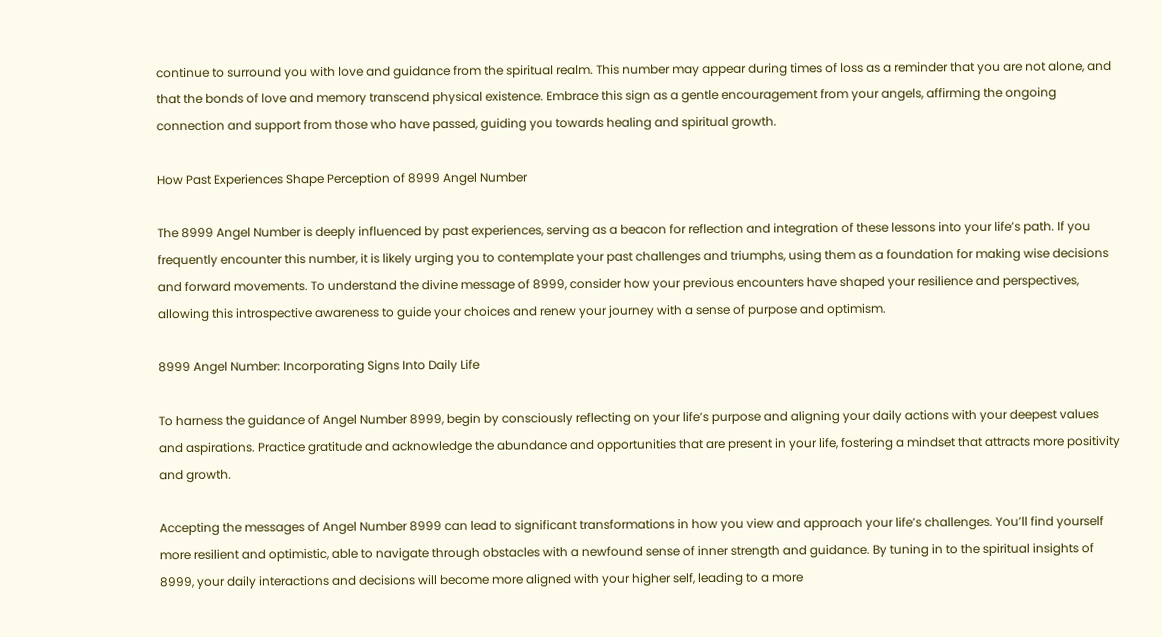continue to surround you with love and guidance from the spiritual realm. This number may appear during times of loss as a reminder that you are not alone, and that the bonds of love and memory transcend physical existence. Embrace this sign as a gentle encouragement from your angels, affirming the ongoing connection and support from those who have passed, guiding you towards healing and spiritual growth.

How Past Experiences Shape Perception of 8999 Angel Number

The 8999 Angel Number is deeply influenced by past experiences, serving as a beacon for reflection and integration of these lessons into your life’s path. If you frequently encounter this number, it is likely urging you to contemplate your past challenges and triumphs, using them as a foundation for making wise decisions and forward movements. To understand the divine message of 8999, consider how your previous encounters have shaped your resilience and perspectives, allowing this introspective awareness to guide your choices and renew your journey with a sense of purpose and optimism.

8999 Angel Number: Incorporating Signs Into Daily Life

To harness the guidance of Angel Number 8999, begin by consciously reflecting on your life’s purpose and aligning your daily actions with your deepest values and aspirations. Practice gratitude and acknowledge the abundance and opportunities that are present in your life, fostering a mindset that attracts more positivity and growth.

Accepting the messages of Angel Number 8999 can lead to significant transformations in how you view and approach your life’s challenges. You’ll find yourself more resilient and optimistic, able to navigate through obstacles with a newfound sense of inner strength and guidance. By tuning in to the spiritual insights of 8999, your daily interactions and decisions will become more aligned with your higher self, leading to a more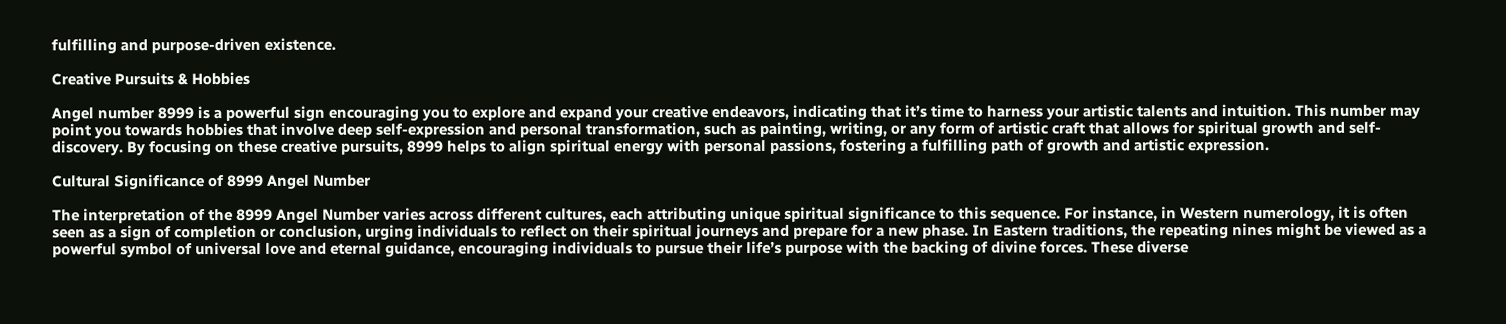fulfilling and purpose-driven existence.

Creative Pursuits & Hobbies

Angel number 8999 is a powerful sign encouraging you to explore and expand your creative endeavors, indicating that it’s time to harness your artistic talents and intuition. This number may point you towards hobbies that involve deep self-expression and personal transformation, such as painting, writing, or any form of artistic craft that allows for spiritual growth and self-discovery. By focusing on these creative pursuits, 8999 helps to align spiritual energy with personal passions, fostering a fulfilling path of growth and artistic expression.

Cultural Significance of 8999 Angel Number

The interpretation of the 8999 Angel Number varies across different cultures, each attributing unique spiritual significance to this sequence. For instance, in Western numerology, it is often seen as a sign of completion or conclusion, urging individuals to reflect on their spiritual journeys and prepare for a new phase. In Eastern traditions, the repeating nines might be viewed as a powerful symbol of universal love and eternal guidance, encouraging individuals to pursue their life’s purpose with the backing of divine forces. These diverse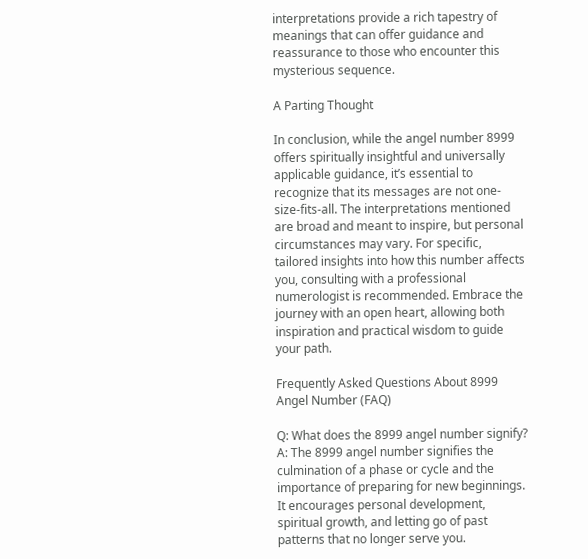interpretations provide a rich tapestry of meanings that can offer guidance and reassurance to those who encounter this mysterious sequence.

A Parting Thought

In conclusion, while the angel number 8999 offers spiritually insightful and universally applicable guidance, it’s essential to recognize that its messages are not one-size-fits-all. The interpretations mentioned are broad and meant to inspire, but personal circumstances may vary. For specific, tailored insights into how this number affects you, consulting with a professional numerologist is recommended. Embrace the journey with an open heart, allowing both inspiration and practical wisdom to guide your path.

Frequently Asked Questions About 8999 Angel Number (FAQ)

Q: What does the 8999 angel number signify?
A: The 8999 angel number signifies the culmination of a phase or cycle and the importance of preparing for new beginnings. It encourages personal development, spiritual growth, and letting go of past patterns that no longer serve you.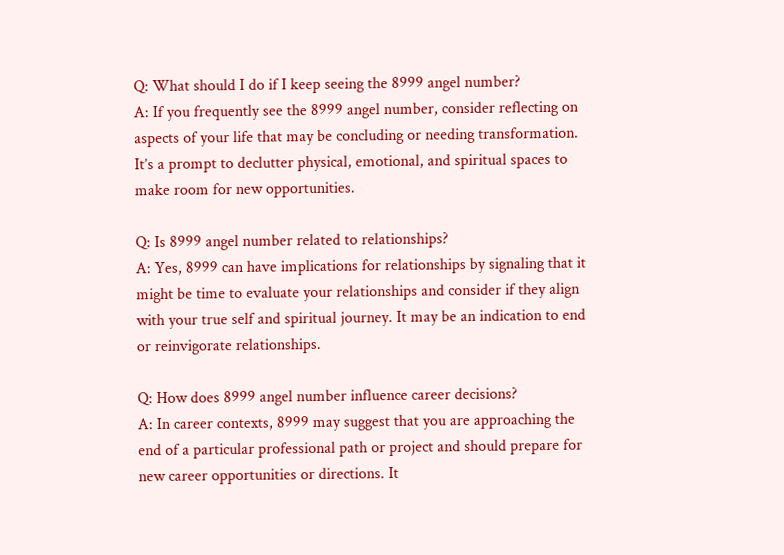Q: What should I do if I keep seeing the 8999 angel number?
A: If you frequently see the 8999 angel number, consider reflecting on aspects of your life that may be concluding or needing transformation. It’s a prompt to declutter physical, emotional, and spiritual spaces to make room for new opportunities.

Q: Is 8999 angel number related to relationships?
A: Yes, 8999 can have implications for relationships by signaling that it might be time to evaluate your relationships and consider if they align with your true self and spiritual journey. It may be an indication to end or reinvigorate relationships.

Q: How does 8999 angel number influence career decisions?
A: In career contexts, 8999 may suggest that you are approaching the end of a particular professional path or project and should prepare for new career opportunities or directions. It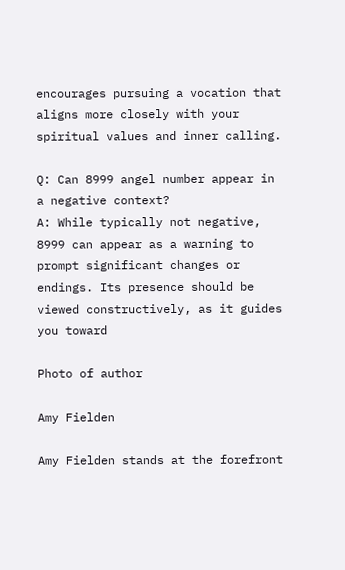encourages pursuing a vocation that aligns more closely with your spiritual values and inner calling.

Q: Can 8999 angel number appear in a negative context?
A: While typically not negative, 8999 can appear as a warning to prompt significant changes or endings. Its presence should be viewed constructively, as it guides you toward

Photo of author

Amy Fielden

Amy Fielden stands at the forefront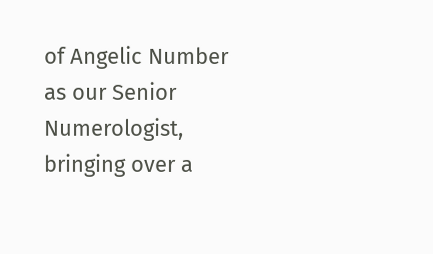of Angelic Number as our Senior Numerologist, bringing over a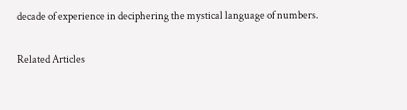decade of experience in deciphering the mystical language of numbers.

Related Articles